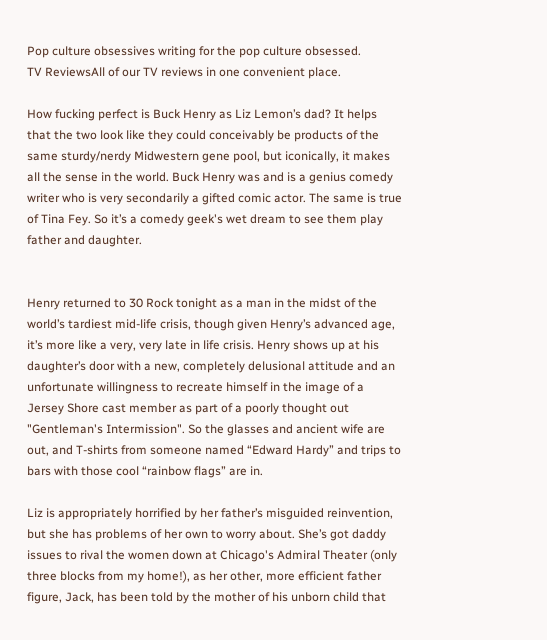Pop culture obsessives writing for the pop culture obsessed.
TV ReviewsAll of our TV reviews in one convenient place.

How fucking perfect is Buck Henry as Liz Lemon’s dad? It helps that the two look like they could conceivably be products of the same sturdy/nerdy Midwestern gene pool, but iconically, it makes all the sense in the world. Buck Henry was and is a genius comedy writer who is very secondarily a gifted comic actor. The same is true of Tina Fey. So it’s a comedy geek's wet dream to see them play father and daughter.


Henry returned to 30 Rock tonight as a man in the midst of the world’s tardiest mid-life crisis, though given Henry’s advanced age, it’s more like a very, very late in life crisis. Henry shows up at his daughter’s door with a new, completely delusional attitude and an unfortunate willingness to recreate himself in the image of a Jersey Shore cast member as part of a poorly thought out "Gentleman's Intermission". So the glasses and ancient wife are out, and T-shirts from someone named “Edward Hardy” and trips to bars with those cool “rainbow flags” are in.

Liz is appropriately horrified by her father’s misguided reinvention, but she has problems of her own to worry about. She’s got daddy issues to rival the women down at Chicago's Admiral Theater (only three blocks from my home!), as her other, more efficient father figure, Jack, has been told by the mother of his unborn child that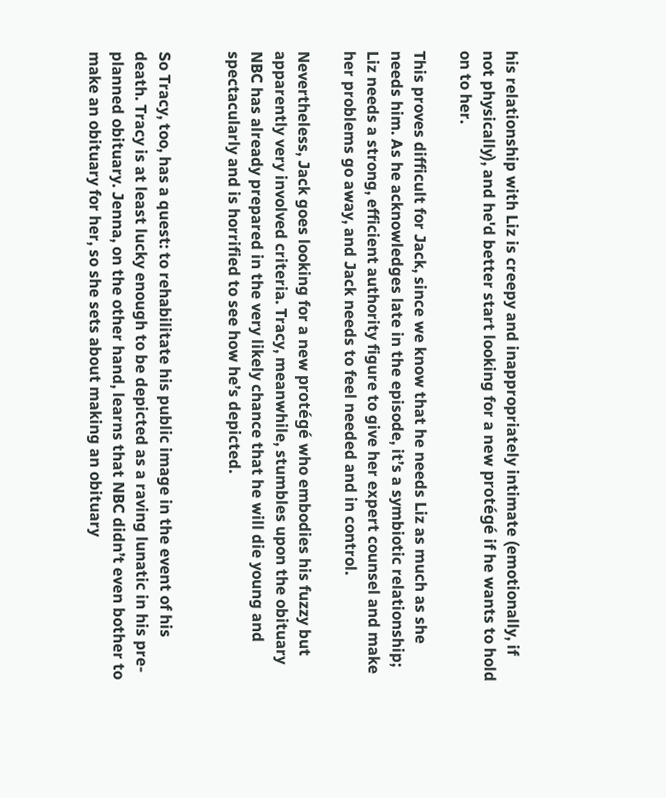his relationship with Liz is creepy and inappropriately intimate (emotionally, if not physically), and he'd better start looking for a new protégé if he wants to hold on to her.

This proves difficult for Jack, since we know that he needs Liz as much as she needs him. As he acknowledges late in the episode, it’s a symbiotic relationship; Liz needs a strong, efficient authority figure to give her expert counsel and make her problems go away, and Jack needs to feel needed and in control.

Nevertheless, Jack goes looking for a new protégé who embodies his fuzzy but apparently very involved criteria. Tracy, meanwhile, stumbles upon the obituary NBC has already prepared in the very likely chance that he will die young and spectacularly and is horrified to see how he’s depicted.


So Tracy, too, has a quest: to rehabilitate his public image in the event of his death. Tracy is at least lucky enough to be depicted as a raving lunatic in his pre-planned obituary. Jenna, on the other hand, learns that NBC didn’t even bother to make an obituary for her, so she sets about making an obituary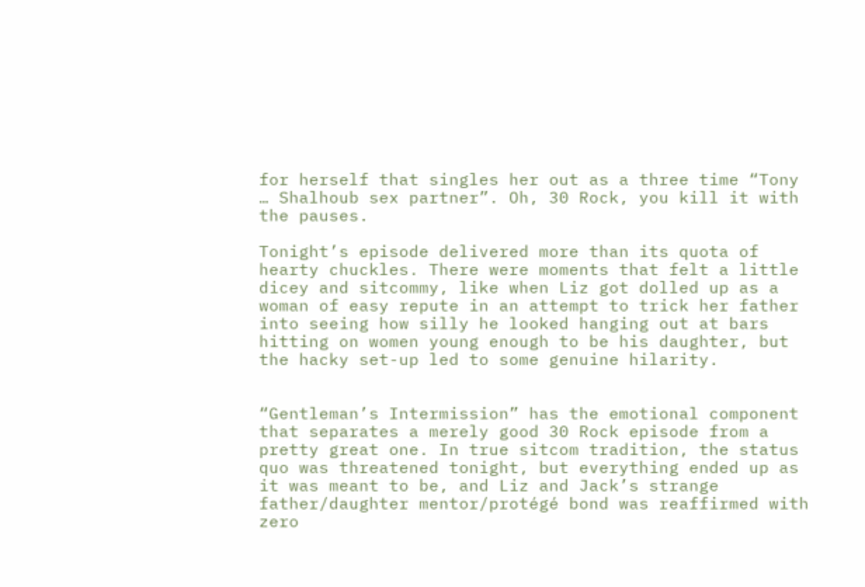for herself that singles her out as a three time “Tony … Shalhoub sex partner”. Oh, 30 Rock, you kill it with the pauses.

Tonight’s episode delivered more than its quota of hearty chuckles. There were moments that felt a little dicey and sitcommy, like when Liz got dolled up as a woman of easy repute in an attempt to trick her father into seeing how silly he looked hanging out at bars hitting on women young enough to be his daughter, but the hacky set-up led to some genuine hilarity.


“Gentleman’s Intermission” has the emotional component that separates a merely good 30 Rock episode from a pretty great one. In true sitcom tradition, the status quo was threatened tonight, but everything ended up as it was meant to be, and Liz and Jack’s strange father/daughter mentor/protégé bond was reaffirmed with zero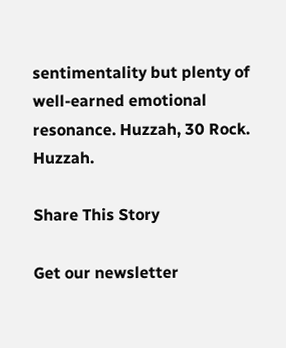sentimentality but plenty of well-earned emotional resonance. Huzzah, 30 Rock. Huzzah.

Share This Story

Get our newsletter